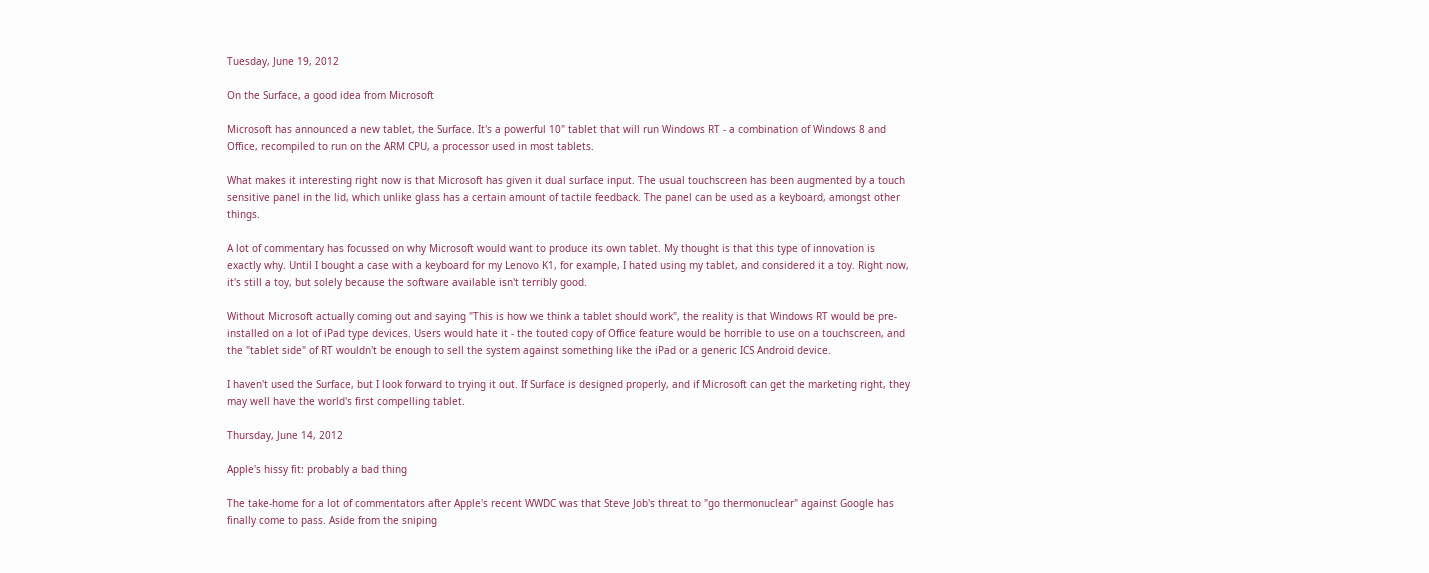Tuesday, June 19, 2012

On the Surface, a good idea from Microsoft

Microsoft has announced a new tablet, the Surface. It's a powerful 10" tablet that will run Windows RT - a combination of Windows 8 and Office, recompiled to run on the ARM CPU, a processor used in most tablets.

What makes it interesting right now is that Microsoft has given it dual surface input. The usual touchscreen has been augmented by a touch sensitive panel in the lid, which unlike glass has a certain amount of tactile feedback. The panel can be used as a keyboard, amongst other things.

A lot of commentary has focussed on why Microsoft would want to produce its own tablet. My thought is that this type of innovation is exactly why. Until I bought a case with a keyboard for my Lenovo K1, for example, I hated using my tablet, and considered it a toy. Right now, it's still a toy, but solely because the software available isn't terribly good.

Without Microsoft actually coming out and saying "This is how we think a tablet should work", the reality is that Windows RT would be pre-installed on a lot of iPad type devices. Users would hate it - the touted copy of Office feature would be horrible to use on a touchscreen, and the "tablet side" of RT wouldn't be enough to sell the system against something like the iPad or a generic ICS Android device.

I haven't used the Surface, but I look forward to trying it out. If Surface is designed properly, and if Microsoft can get the marketing right, they may well have the world's first compelling tablet.

Thursday, June 14, 2012

Apple's hissy fit: probably a bad thing

The take-home for a lot of commentators after Apple's recent WWDC was that Steve Job's threat to "go thermonuclear" against Google has finally come to pass. Aside from the sniping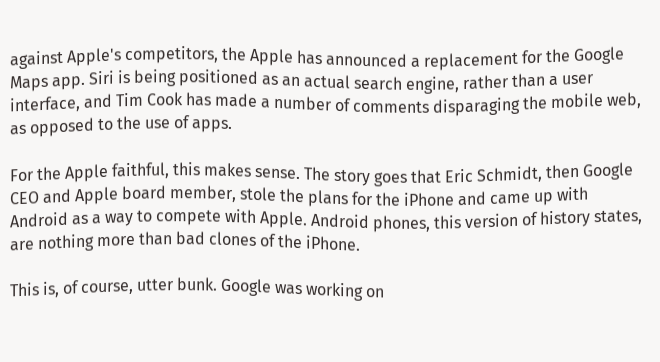against Apple's competitors, the Apple has announced a replacement for the Google Maps app. Siri is being positioned as an actual search engine, rather than a user interface, and Tim Cook has made a number of comments disparaging the mobile web, as opposed to the use of apps.

For the Apple faithful, this makes sense. The story goes that Eric Schmidt, then Google CEO and Apple board member, stole the plans for the iPhone and came up with Android as a way to compete with Apple. Android phones, this version of history states, are nothing more than bad clones of the iPhone.

This is, of course, utter bunk. Google was working on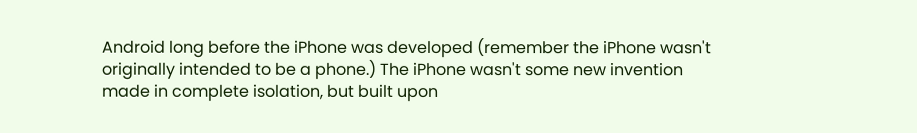Android long before the iPhone was developed (remember the iPhone wasn't originally intended to be a phone.) The iPhone wasn't some new invention made in complete isolation, but built upon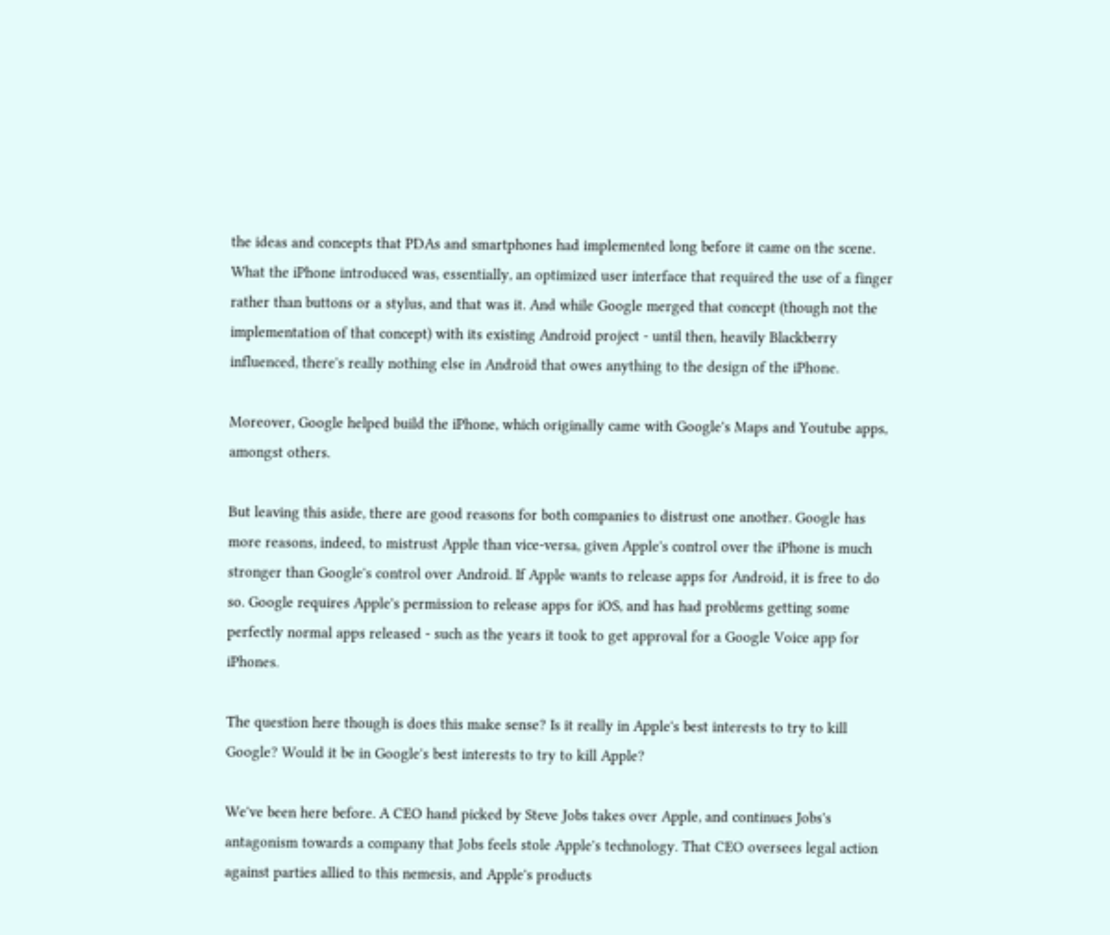the ideas and concepts that PDAs and smartphones had implemented long before it came on the scene. What the iPhone introduced was, essentially, an optimized user interface that required the use of a finger rather than buttons or a stylus, and that was it. And while Google merged that concept (though not the implementation of that concept) with its existing Android project - until then, heavily Blackberry influenced, there's really nothing else in Android that owes anything to the design of the iPhone.

Moreover, Google helped build the iPhone, which originally came with Google's Maps and Youtube apps, amongst others.

But leaving this aside, there are good reasons for both companies to distrust one another. Google has more reasons, indeed, to mistrust Apple than vice-versa, given Apple's control over the iPhone is much stronger than Google's control over Android. If Apple wants to release apps for Android, it is free to do so. Google requires Apple's permission to release apps for iOS, and has had problems getting some perfectly normal apps released - such as the years it took to get approval for a Google Voice app for iPhones.

The question here though is does this make sense? Is it really in Apple's best interests to try to kill Google? Would it be in Google's best interests to try to kill Apple?

We've been here before. A CEO hand picked by Steve Jobs takes over Apple, and continues Jobs's antagonism towards a company that Jobs feels stole Apple's technology. That CEO oversees legal action against parties allied to this nemesis, and Apple's products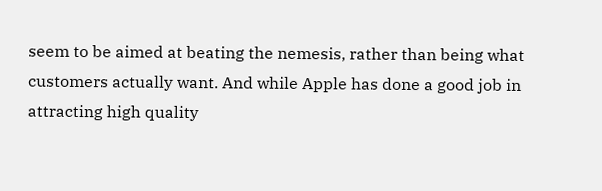seem to be aimed at beating the nemesis, rather than being what customers actually want. And while Apple has done a good job in attracting high quality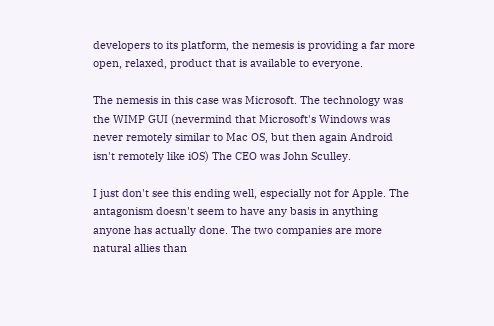developers to its platform, the nemesis is providing a far more open, relaxed, product that is available to everyone.

The nemesis in this case was Microsoft. The technology was the WIMP GUI (nevermind that Microsoft's Windows was never remotely similar to Mac OS, but then again Android isn't remotely like iOS) The CEO was John Sculley.

I just don't see this ending well, especially not for Apple. The antagonism doesn't seem to have any basis in anything anyone has actually done. The two companies are more natural allies than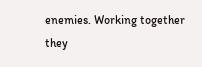enemies. Working together they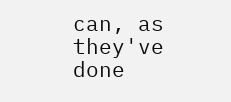can, as they've done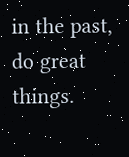in the past, do great things.